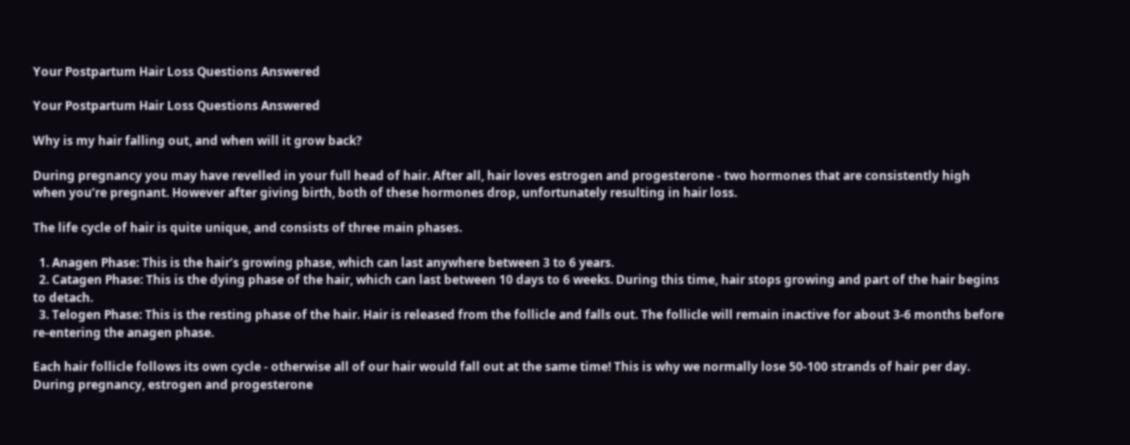Your Postpartum Hair Loss Questions Answered

Your Postpartum Hair Loss Questions Answered

Why is my hair falling out, and when will it grow back?

During pregnancy you may have revelled in your full head of hair. After all, hair loves estrogen and progesterone - two hormones that are consistently high when you’re pregnant. However after giving birth, both of these hormones drop, unfortunately resulting in hair loss.

The life cycle of hair is quite unique, and consists of three main phases.

  1. Anagen Phase: This is the hair’s growing phase, which can last anywhere between 3 to 6 years.
  2. Catagen Phase: This is the dying phase of the hair, which can last between 10 days to 6 weeks. During this time, hair stops growing and part of the hair begins to detach.
  3. Telogen Phase: This is the resting phase of the hair. Hair is released from the follicle and falls out. The follicle will remain inactive for about 3-6 months before re-entering the anagen phase.

Each hair follicle follows its own cycle - otherwise all of our hair would fall out at the same time! This is why we normally lose 50-100 strands of hair per day. During pregnancy, estrogen and progesterone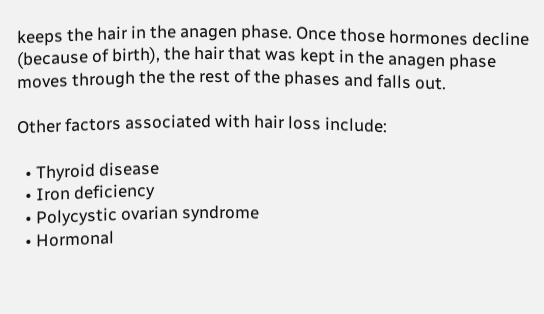keeps the hair in the anagen phase. Once those hormones decline (because of birth), the hair that was kept in the anagen phase moves through the the rest of the phases and falls out.

Other factors associated with hair loss include:

  • Thyroid disease
  • Iron deficiency
  • Polycystic ovarian syndrome
  • Hormonal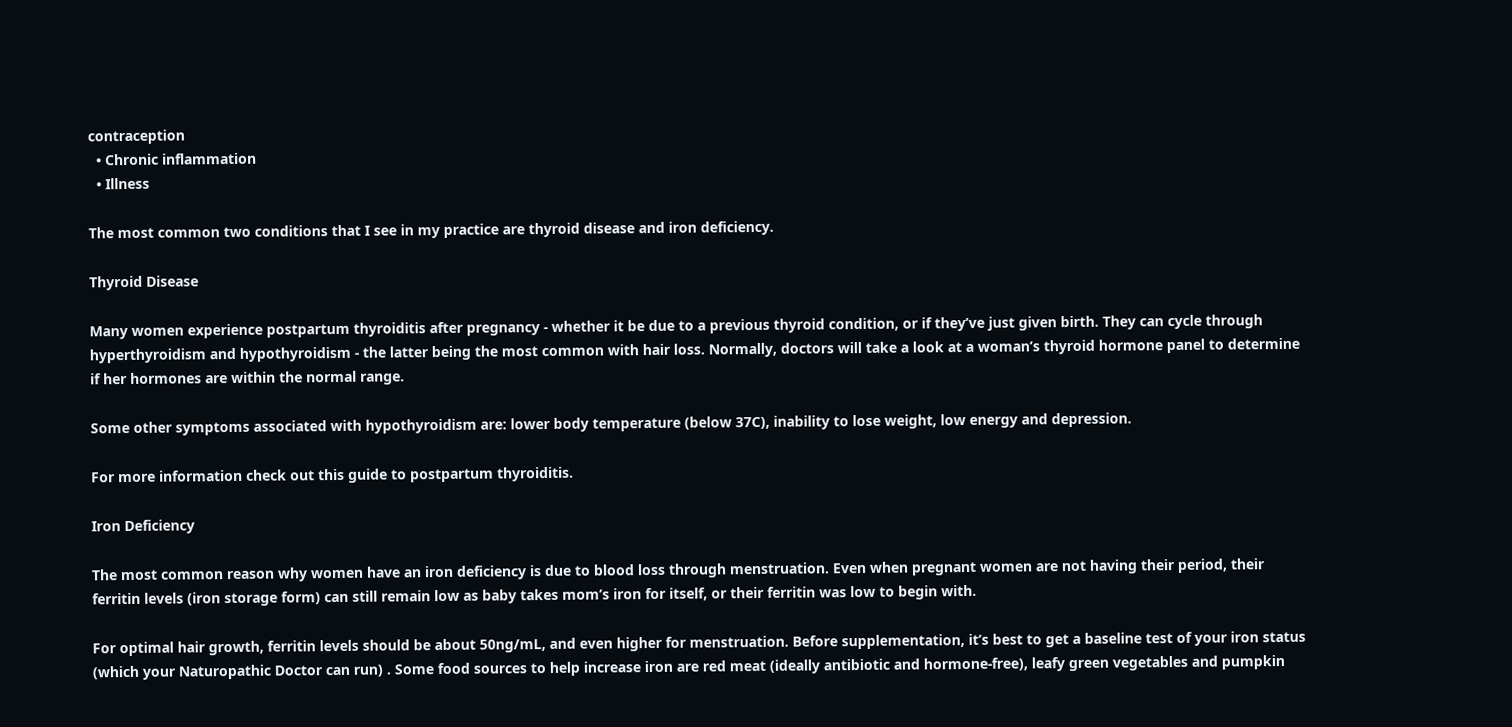contraception
  • Chronic inflammation
  • Illness

The most common two conditions that I see in my practice are thyroid disease and iron deficiency.

Thyroid Disease

Many women experience postpartum thyroiditis after pregnancy - whether it be due to a previous thyroid condition, or if they’ve just given birth. They can cycle through hyperthyroidism and hypothyroidism - the latter being the most common with hair loss. Normally, doctors will take a look at a woman’s thyroid hormone panel to determine if her hormones are within the normal range.

Some other symptoms associated with hypothyroidism are: lower body temperature (below 37C), inability to lose weight, low energy and depression.

For more information check out this guide to postpartum thyroiditis.

Iron Deficiency

The most common reason why women have an iron deficiency is due to blood loss through menstruation. Even when pregnant women are not having their period, their ferritin levels (iron storage form) can still remain low as baby takes mom’s iron for itself, or their ferritin was low to begin with.

For optimal hair growth, ferritin levels should be about 50ng/mL, and even higher for menstruation. Before supplementation, it’s best to get a baseline test of your iron status (which your Naturopathic Doctor can run) . Some food sources to help increase iron are red meat (ideally antibiotic and hormone-free), leafy green vegetables and pumpkin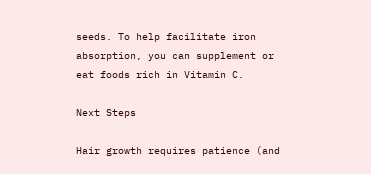seeds. To help facilitate iron absorption, you can supplement or eat foods rich in Vitamin C.

Next Steps

Hair growth requires patience (and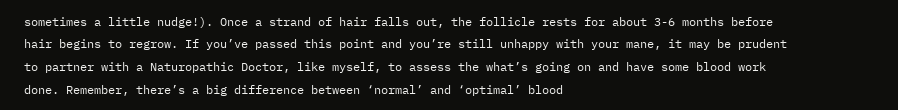sometimes a little nudge!). Once a strand of hair falls out, the follicle rests for about 3-6 months before hair begins to regrow. If you’ve passed this point and you’re still unhappy with your mane, it may be prudent to partner with a Naturopathic Doctor, like myself, to assess the what’s going on and have some blood work done. Remember, there’s a big difference between ‘normal’ and ‘optimal’ blood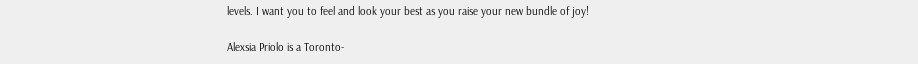levels. I want you to feel and look your best as you raise your new bundle of joy!

Alexsia Priolo is a Toronto-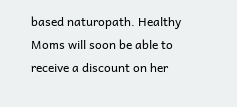based naturopath. Healthy Moms will soon be able to receive a discount on her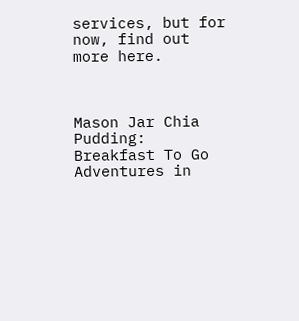services, but for now, find out more here.



Mason Jar Chia Pudding: Breakfast To Go
Adventures in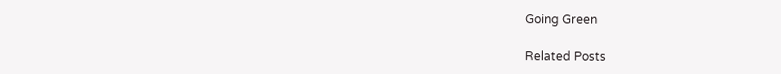Going Green

Related Posts